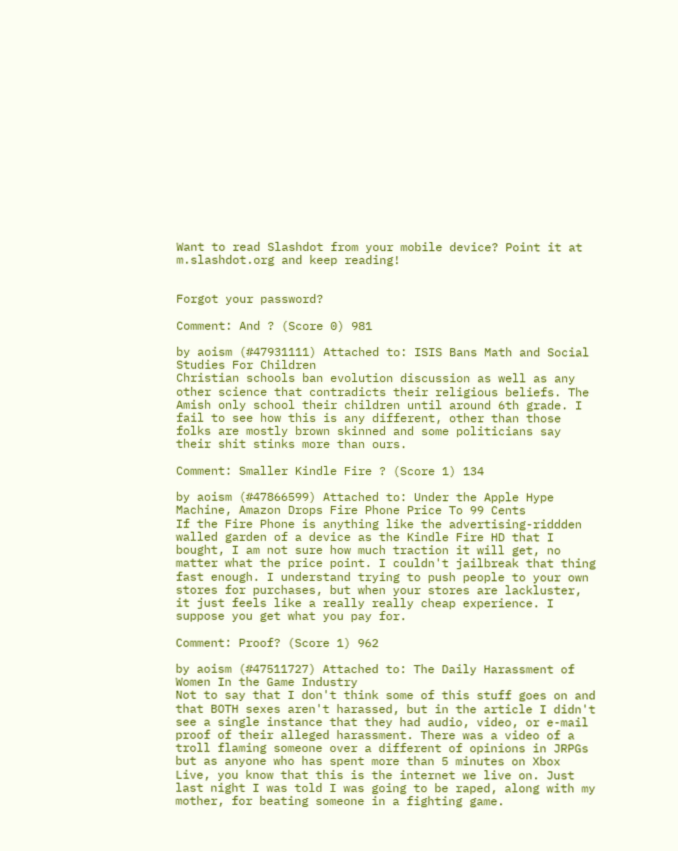Want to read Slashdot from your mobile device? Point it at m.slashdot.org and keep reading!


Forgot your password?

Comment: And ? (Score 0) 981

by aoism (#47931111) Attached to: ISIS Bans Math and Social Studies For Children
Christian schools ban evolution discussion as well as any other science that contradicts their religious beliefs. The Amish only school their children until around 6th grade. I fail to see how this is any different, other than those folks are mostly brown skinned and some politicians say their shit stinks more than ours.

Comment: Smaller Kindle Fire ? (Score 1) 134

by aoism (#47866599) Attached to: Under the Apple Hype Machine, Amazon Drops Fire Phone Price To 99 Cents
If the Fire Phone is anything like the advertising-riddden walled garden of a device as the Kindle Fire HD that I bought, I am not sure how much traction it will get, no matter what the price point. I couldn't jailbreak that thing fast enough. I understand trying to push people to your own stores for purchases, but when your stores are lackluster, it just feels like a really really cheap experience. I suppose you get what you pay for.

Comment: Proof? (Score 1) 962

by aoism (#47511727) Attached to: The Daily Harassment of Women In the Game Industry
Not to say that I don't think some of this stuff goes on and that BOTH sexes aren't harassed, but in the article I didn't see a single instance that they had audio, video, or e-mail proof of their alleged harassment. There was a video of a troll flaming someone over a different of opinions in JRPGs but as anyone who has spent more than 5 minutes on Xbox Live, you know that this is the internet we live on. Just last night I was told I was going to be raped, along with my mother, for beating someone in a fighting game.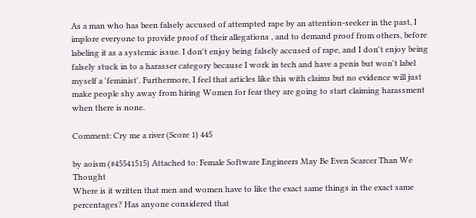As a man who has been falsely accused of attempted rape by an attention-seeker in the past, I implore everyone to provide proof of their allegations , and to demand proof from others, before labeling it as a systemic issue. I don't enjoy being falsely accused of rape, and I don't enjoy being falsely stuck in to a harasser category because I work in tech and have a penis but won't label myself a 'feminist'. Furthermore, I feel that articles like this with claims but no evidence will just make people shy away from hiring Women for fear they are going to start claiming harassment when there is none.

Comment: Cry me a river (Score 1) 445

by aoism (#45541515) Attached to: Female Software Engineers May Be Even Scarcer Than We Thought
Where is it written that men and women have to like the exact same things in the exact same percentages? Has anyone considered that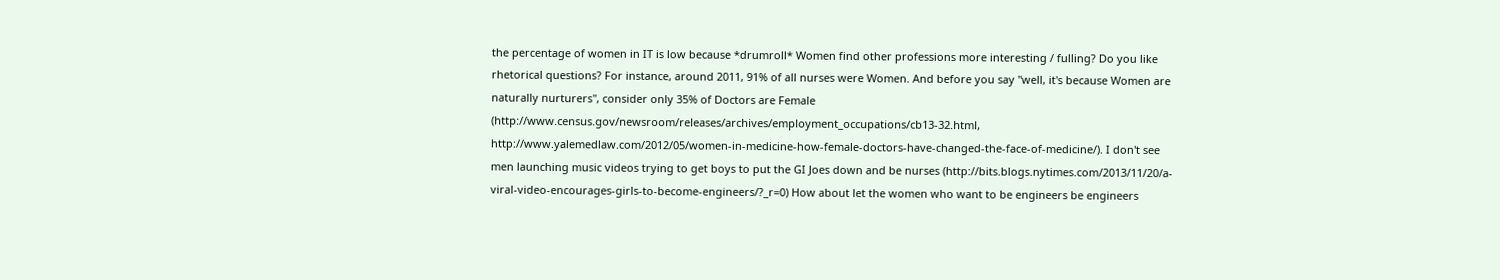the percentage of women in IT is low because *drumroll* Women find other professions more interesting / fulling? Do you like rhetorical questions? For instance, around 2011, 91% of all nurses were Women. And before you say "well, it's because Women are naturally nurturers", consider only 35% of Doctors are Female (http://www.census.gov/newsroom/releases/archives/employment_occupations/cb13-32.html, http://www.yalemedlaw.com/2012/05/women-in-medicine-how-female-doctors-have-changed-the-face-of-medicine/). I don't see men launching music videos trying to get boys to put the GI Joes down and be nurses (http://bits.blogs.nytimes.com/2013/11/20/a-viral-video-encourages-girls-to-become-engineers/?_r=0) How about let the women who want to be engineers be engineers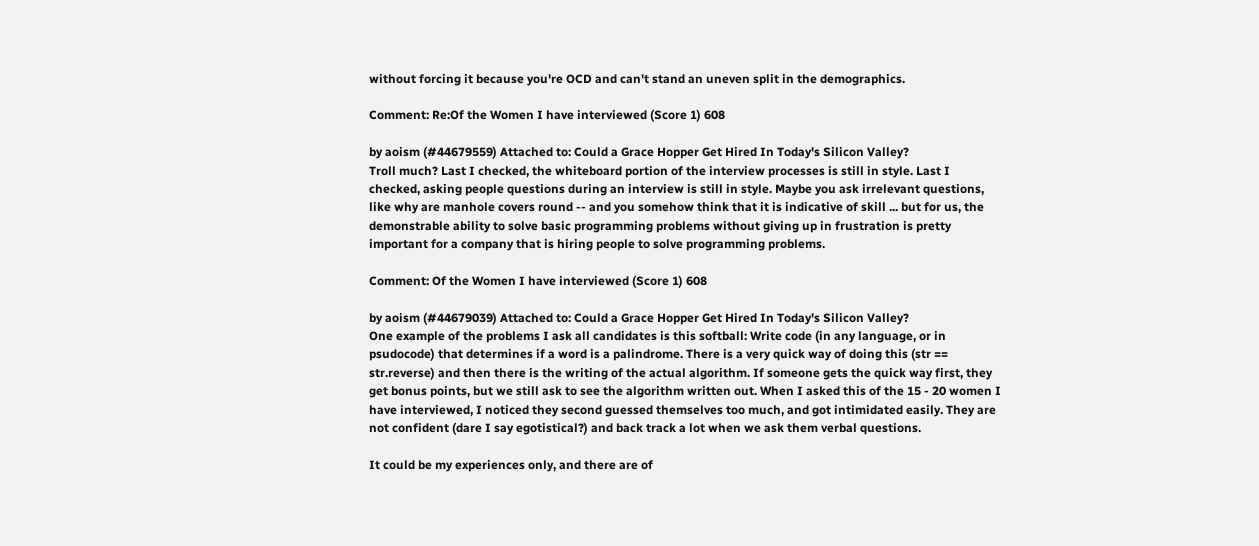without forcing it because you're OCD and can't stand an uneven split in the demographics.

Comment: Re:Of the Women I have interviewed (Score 1) 608

by aoism (#44679559) Attached to: Could a Grace Hopper Get Hired In Today's Silicon Valley?
Troll much? Last I checked, the whiteboard portion of the interview processes is still in style. Last I checked, asking people questions during an interview is still in style. Maybe you ask irrelevant questions, like why are manhole covers round -- and you somehow think that it is indicative of skill ... but for us, the demonstrable ability to solve basic programming problems without giving up in frustration is pretty important for a company that is hiring people to solve programming problems.

Comment: Of the Women I have interviewed (Score 1) 608

by aoism (#44679039) Attached to: Could a Grace Hopper Get Hired In Today's Silicon Valley?
One example of the problems I ask all candidates is this softball: Write code (in any language, or in psudocode) that determines if a word is a palindrome. There is a very quick way of doing this (str == str.reverse) and then there is the writing of the actual algorithm. If someone gets the quick way first, they get bonus points, but we still ask to see the algorithm written out. When I asked this of the 15 - 20 women I have interviewed, I noticed they second guessed themselves too much, and got intimidated easily. They are not confident (dare I say egotistical?) and back track a lot when we ask them verbal questions.

It could be my experiences only, and there are of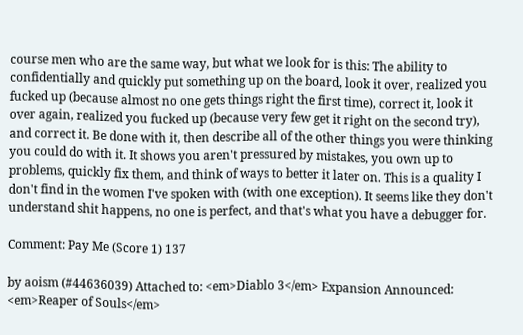course men who are the same way, but what we look for is this: The ability to confidentially and quickly put something up on the board, look it over, realized you fucked up (because almost no one gets things right the first time), correct it, look it over again, realized you fucked up (because very few get it right on the second try), and correct it. Be done with it, then describe all of the other things you were thinking you could do with it. It shows you aren't pressured by mistakes, you own up to problems, quickly fix them, and think of ways to better it later on. This is a quality I don't find in the women I've spoken with (with one exception). It seems like they don't understand shit happens, no one is perfect, and that's what you have a debugger for.

Comment: Pay Me (Score 1) 137

by aoism (#44636039) Attached to: <em>Diablo 3</em> Expansion Announced: <em>Reaper of Souls</em>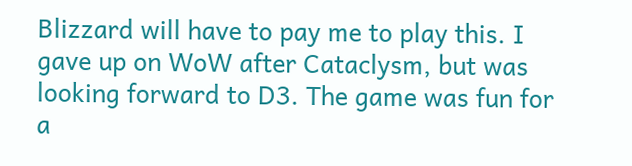Blizzard will have to pay me to play this. I gave up on WoW after Cataclysm, but was looking forward to D3. The game was fun for a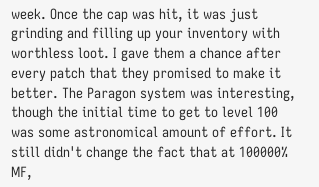week. Once the cap was hit, it was just grinding and filling up your inventory with worthless loot. I gave them a chance after every patch that they promised to make it better. The Paragon system was interesting, though the initial time to get to level 100 was some astronomical amount of effort. It still didn't change the fact that at 100000% MF,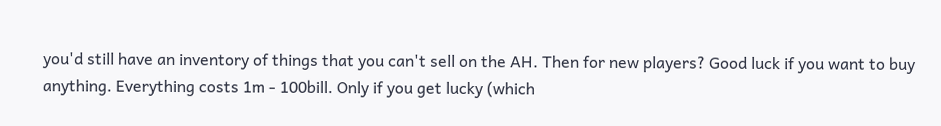you'd still have an inventory of things that you can't sell on the AH. Then for new players? Good luck if you want to buy anything. Everything costs 1m - 100bill. Only if you get lucky (which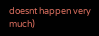doesnt happen very much)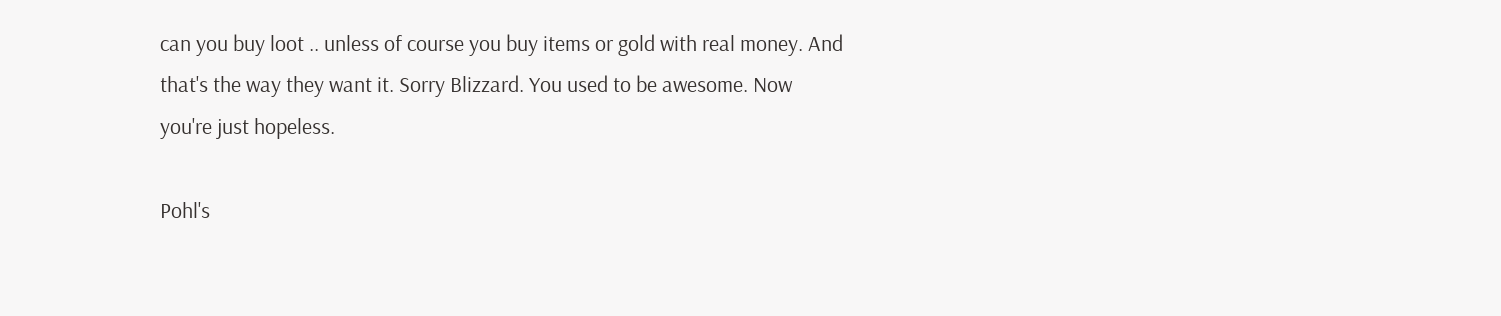can you buy loot .. unless of course you buy items or gold with real money. And that's the way they want it. Sorry Blizzard. You used to be awesome. Now you're just hopeless.

Pohl's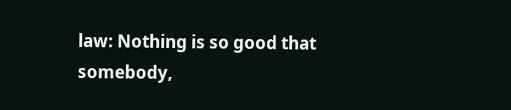law: Nothing is so good that somebody,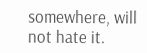somewhere, will not hate it.